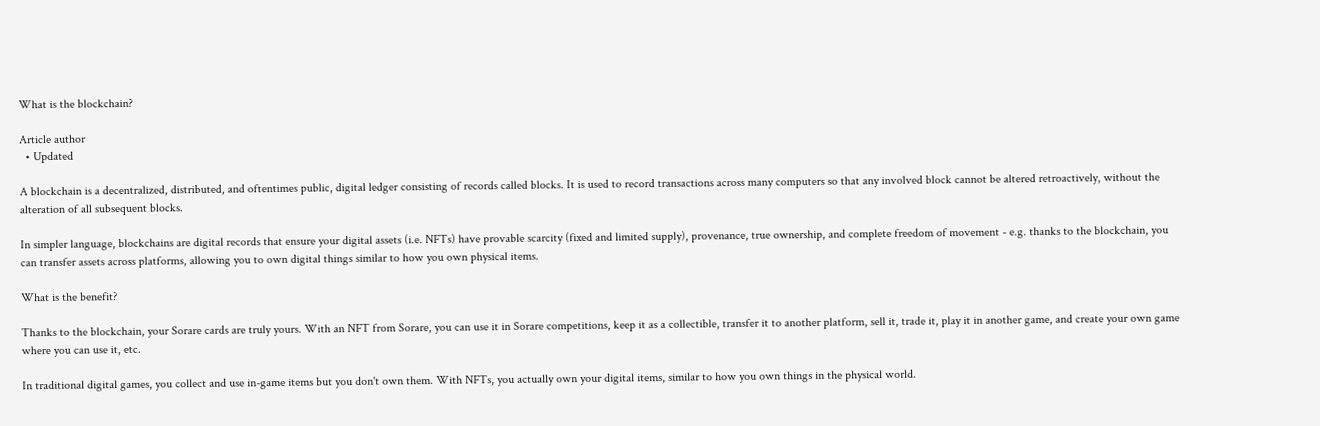What is the blockchain?

Article author
  • Updated

A blockchain is a decentralized, distributed, and oftentimes public, digital ledger consisting of records called blocks. It is used to record transactions across many computers so that any involved block cannot be altered retroactively, without the alteration of all subsequent blocks.

In simpler language, blockchains are digital records that ensure your digital assets (i.e. NFTs) have provable scarcity (fixed and limited supply), provenance, true ownership, and complete freedom of movement - e.g. thanks to the blockchain, you can transfer assets across platforms, allowing you to own digital things similar to how you own physical items.

What is the benefit?

Thanks to the blockchain, your Sorare cards are truly yours. With an NFT from Sorare, you can use it in Sorare competitions, keep it as a collectible, transfer it to another platform, sell it, trade it, play it in another game, and create your own game where you can use it, etc.

In traditional digital games, you collect and use in-game items but you don't own them. With NFTs, you actually own your digital items, similar to how you own things in the physical world.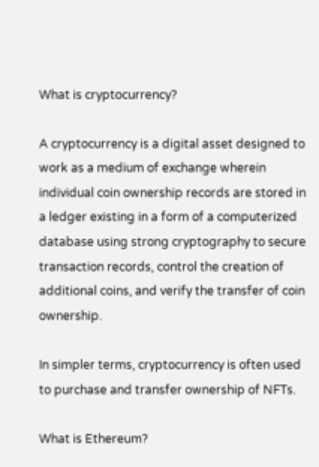What is cryptocurrency?

A cryptocurrency is a digital asset designed to work as a medium of exchange wherein individual coin ownership records are stored in a ledger existing in a form of a computerized database using strong cryptography to secure transaction records, control the creation of additional coins, and verify the transfer of coin ownership.

In simpler terms, cryptocurrency is often used to purchase and transfer ownership of NFTs.

What is Ethereum?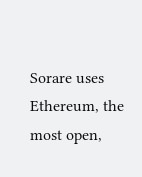Sorare uses Ethereum, the most open,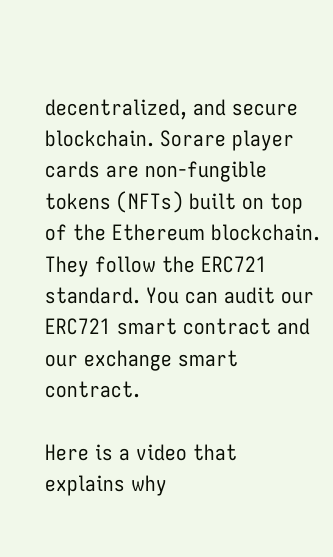decentralized, and secure blockchain. Sorare player cards are non-fungible tokens (NFTs) built on top of the Ethereum blockchain. They follow the ERC721 standard. You can audit our ERC721 smart contract and our exchange smart contract.

Here is a video that explains why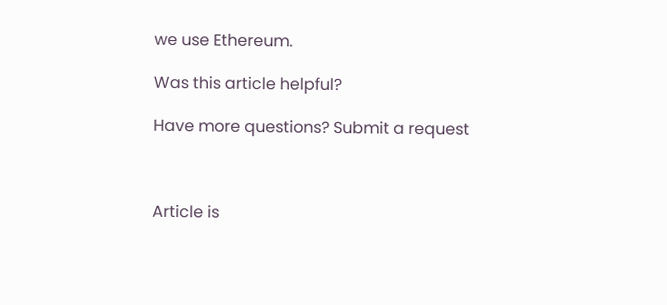we use Ethereum.

Was this article helpful?

Have more questions? Submit a request



Article is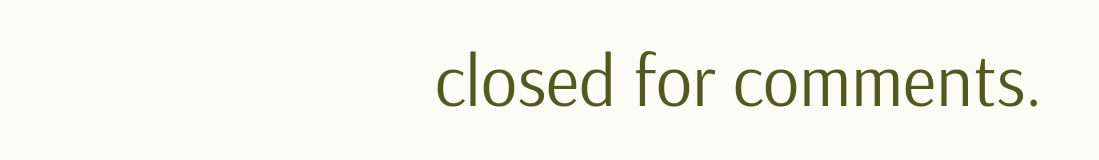closed for comments.